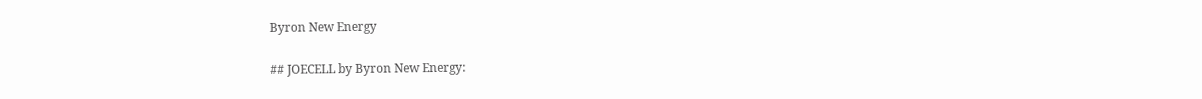Byron New Energy

## JOECELL by Byron New Energy: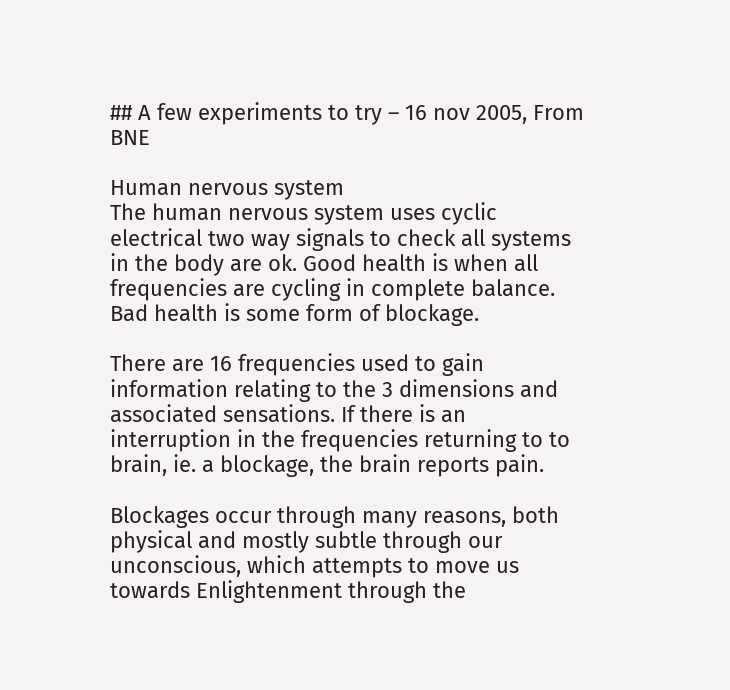## A few experiments to try – 16 nov 2005, From BNE

Human nervous system
The human nervous system uses cyclic electrical two way signals to check all systems in the body are ok. Good health is when all frequencies are cycling in complete balance. Bad health is some form of blockage.

There are 16 frequencies used to gain information relating to the 3 dimensions and associated sensations. If there is an interruption in the frequencies returning to to brain, ie. a blockage, the brain reports pain.

Blockages occur through many reasons, both physical and mostly subtle through our unconscious, which attempts to move us towards Enlightenment through the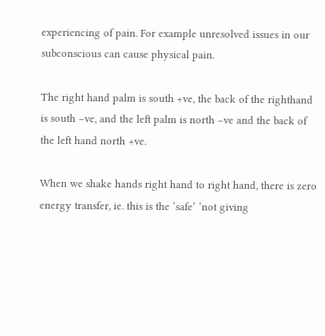experiencing of pain. For example unresolved issues in our subconscious can cause physical pain.

The right hand palm is south +ve, the back of the righthand is south –ve, and the left palm is north –ve and the back of the left hand north +ve.

When we shake hands right hand to right hand, there is zero energy transfer, ie. this is the ‘safe’ ‘not giving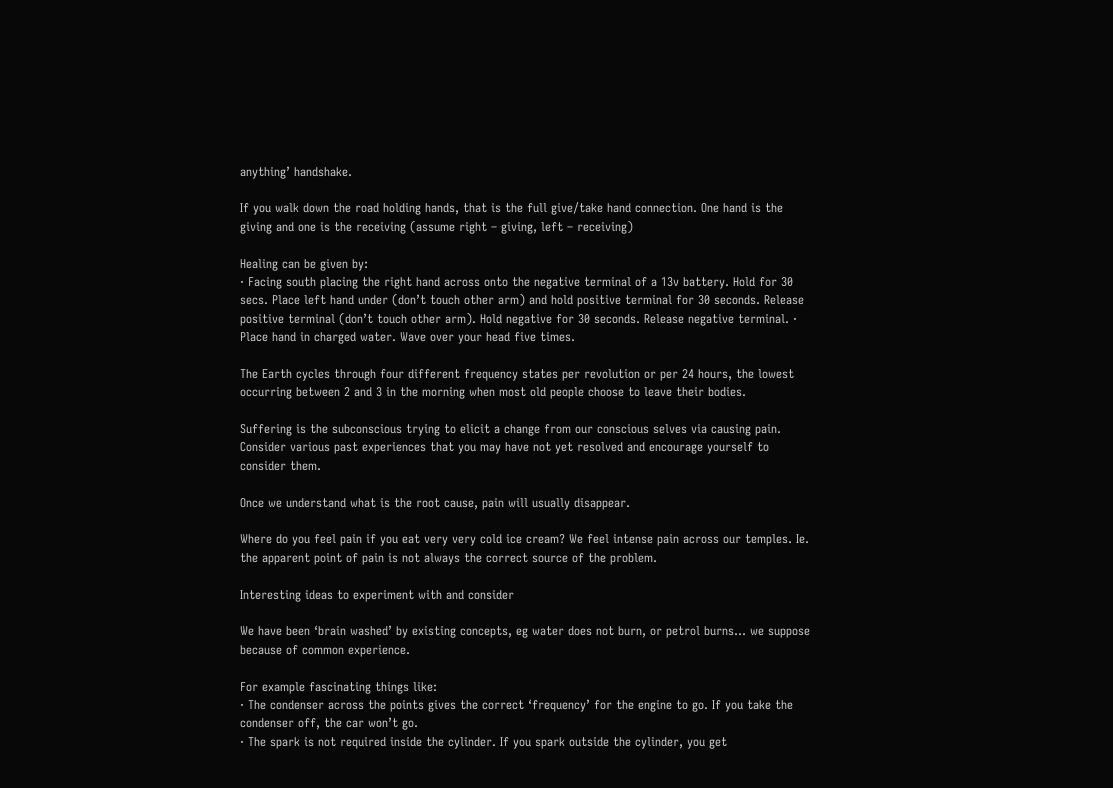anything’ handshake.

If you walk down the road holding hands, that is the full give/take hand connection. One hand is the giving and one is the receiving (assume right – giving, left – receiving)

Healing can be given by:
· Facing south placing the right hand across onto the negative terminal of a 13v battery. Hold for 30 secs. Place left hand under (don’t touch other arm) and hold positive terminal for 30 seconds. Release positive terminal (don’t touch other arm). Hold negative for 30 seconds. Release negative terminal. · Place hand in charged water. Wave over your head five times.

The Earth cycles through four different frequency states per revolution or per 24 hours, the lowest occurring between 2 and 3 in the morning when most old people choose to leave their bodies.

Suffering is the subconscious trying to elicit a change from our conscious selves via causing pain. Consider various past experiences that you may have not yet resolved and encourage yourself to consider them.

Once we understand what is the root cause, pain will usually disappear.

Where do you feel pain if you eat very very cold ice cream? We feel intense pain across our temples. Ie. the apparent point of pain is not always the correct source of the problem.

Interesting ideas to experiment with and consider

We have been ‘brain washed’ by existing concepts, eg water does not burn, or petrol burns… we suppose because of common experience.

For example fascinating things like:
· The condenser across the points gives the correct ‘frequency’ for the engine to go. If you take the condenser off, the car won’t go.
· The spark is not required inside the cylinder. If you spark outside the cylinder, you get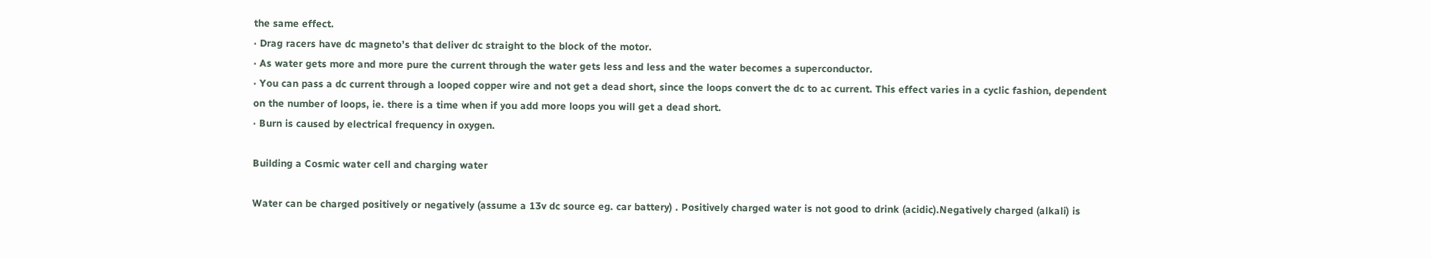the same effect.
· Drag racers have dc magneto’s that deliver dc straight to the block of the motor.
· As water gets more and more pure the current through the water gets less and less and the water becomes a superconductor.
· You can pass a dc current through a looped copper wire and not get a dead short, since the loops convert the dc to ac current. This effect varies in a cyclic fashion, dependent on the number of loops, ie. there is a time when if you add more loops you will get a dead short.
· Burn is caused by electrical frequency in oxygen.

Building a Cosmic water cell and charging water

Water can be charged positively or negatively (assume a 13v dc source eg. car battery) . Positively charged water is not good to drink (acidic).Negatively charged (alkali) is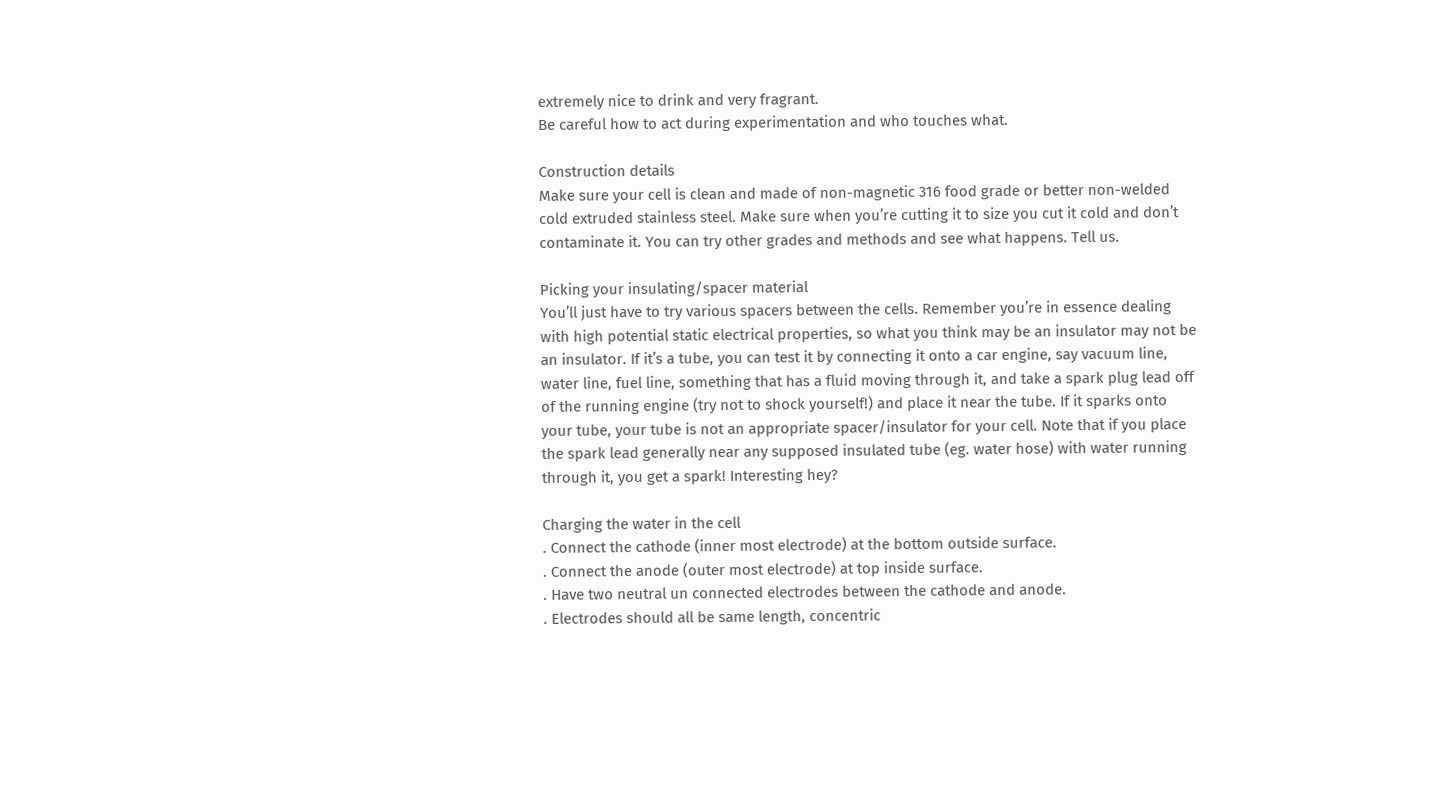extremely nice to drink and very fragrant.
Be careful how to act during experimentation and who touches what.

Construction details
Make sure your cell is clean and made of non-magnetic 316 food grade or better non-welded cold extruded stainless steel. Make sure when you’re cutting it to size you cut it cold and don’t contaminate it. You can try other grades and methods and see what happens. Tell us.

Picking your insulating/spacer material
You’ll just have to try various spacers between the cells. Remember you’re in essence dealing with high potential static electrical properties, so what you think may be an insulator may not be an insulator. If it’s a tube, you can test it by connecting it onto a car engine, say vacuum line, water line, fuel line, something that has a fluid moving through it, and take a spark plug lead off of the running engine (try not to shock yourself!) and place it near the tube. If it sparks onto your tube, your tube is not an appropriate spacer/insulator for your cell. Note that if you place the spark lead generally near any supposed insulated tube (eg. water hose) with water running through it, you get a spark! Interesting hey?

Charging the water in the cell
. Connect the cathode (inner most electrode) at the bottom outside surface.
. Connect the anode (outer most electrode) at top inside surface.
. Have two neutral un connected electrodes between the cathode and anode.
. Electrodes should all be same length, concentric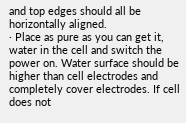and top edges should all be horizontally aligned.
· Place as pure as you can get it, water in the cell and switch the power on. Water surface should be higher than cell electrodes and completely cover electrodes. If cell does not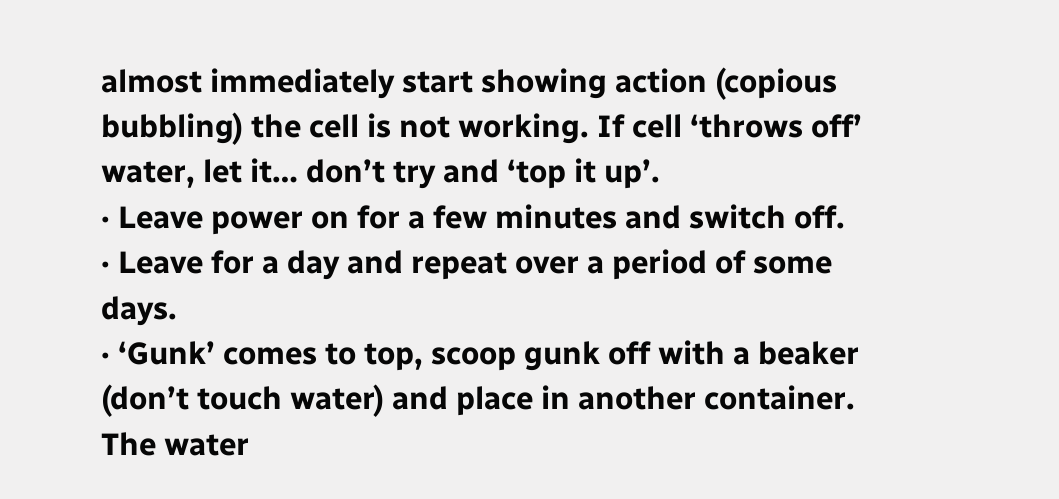almost immediately start showing action (copious bubbling) the cell is not working. If cell ‘throws off’ water, let it… don’t try and ‘top it up’.
· Leave power on for a few minutes and switch off.
· Leave for a day and repeat over a period of some days.
· ‘Gunk’ comes to top, scoop gunk off with a beaker (don’t touch water) and place in another container. The water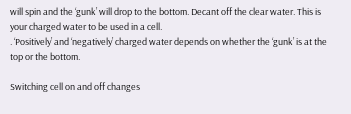will spin and the ‘gunk’ will drop to the bottom. Decant off the clear water. This is your charged water to be used in a cell.
. ‘Positively’ and ‘negatively’ charged water depends on whether the ‘gunk’ is at the top or the bottom.

Switching cell on and off changes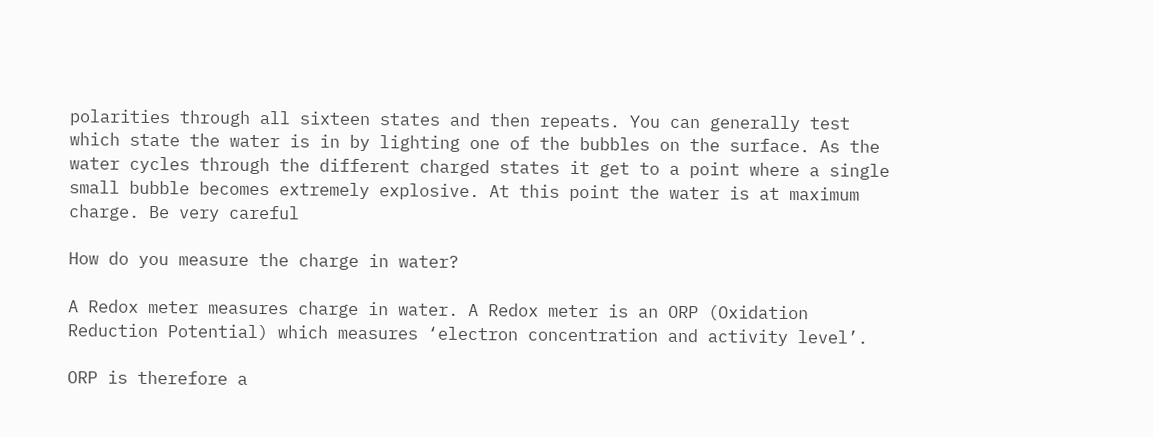polarities through all sixteen states and then repeats. You can generally test which state the water is in by lighting one of the bubbles on the surface. As the water cycles through the different charged states it get to a point where a single small bubble becomes extremely explosive. At this point the water is at maximum charge. Be very careful

How do you measure the charge in water?

A Redox meter measures charge in water. A Redox meter is an ORP (Oxidation Reduction Potential) which measures ‘electron concentration and activity level’.

ORP is therefore a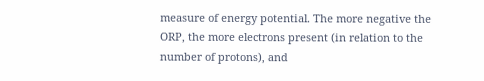measure of energy potential. The more negative the ORP, the more electrons present (in relation to the number of protons), and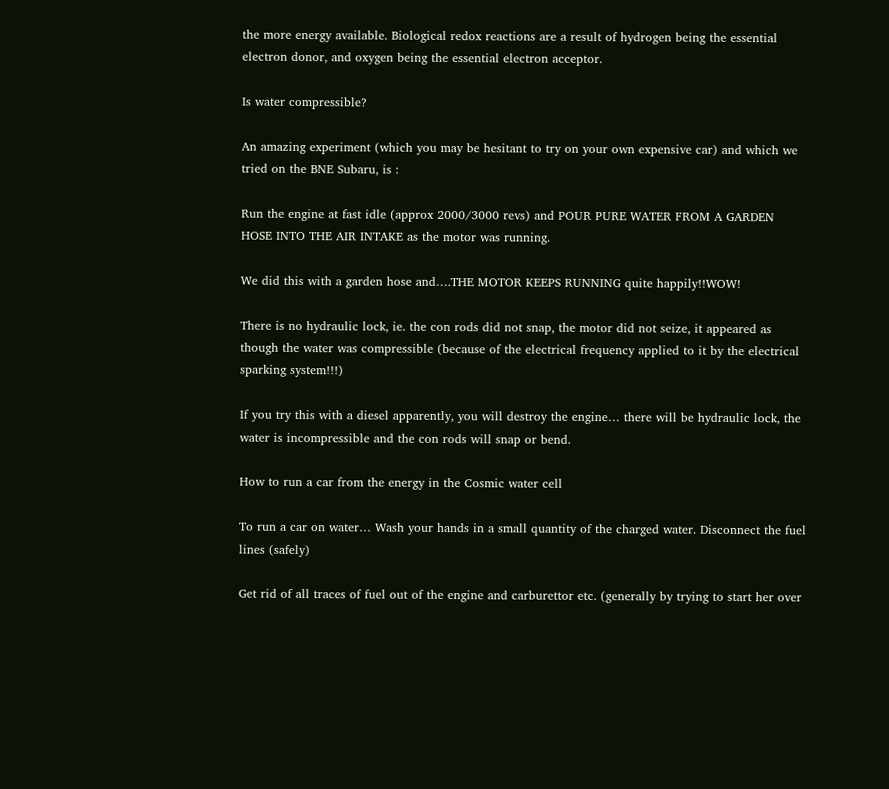the more energy available. Biological redox reactions are a result of hydrogen being the essential electron donor, and oxygen being the essential electron acceptor.

Is water compressible?

An amazing experiment (which you may be hesitant to try on your own expensive car) and which we tried on the BNE Subaru, is :

Run the engine at fast idle (approx 2000/3000 revs) and POUR PURE WATER FROM A GARDEN HOSE INTO THE AIR INTAKE as the motor was running.

We did this with a garden hose and….THE MOTOR KEEPS RUNNING quite happily!!WOW!

There is no hydraulic lock, ie. the con rods did not snap, the motor did not seize, it appeared as though the water was compressible (because of the electrical frequency applied to it by the electrical sparking system!!!)

If you try this with a diesel apparently, you will destroy the engine… there will be hydraulic lock, the water is incompressible and the con rods will snap or bend.

How to run a car from the energy in the Cosmic water cell

To run a car on water… Wash your hands in a small quantity of the charged water. Disconnect the fuel lines (safely)

Get rid of all traces of fuel out of the engine and carburettor etc. (generally by trying to start her over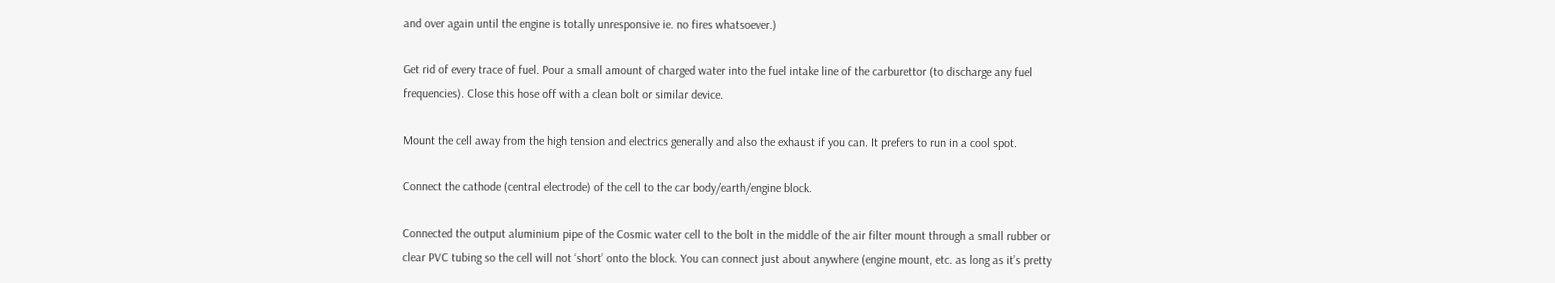and over again until the engine is totally unresponsive ie. no fires whatsoever.)

Get rid of every trace of fuel. Pour a small amount of charged water into the fuel intake line of the carburettor (to discharge any fuel frequencies). Close this hose off with a clean bolt or similar device.

Mount the cell away from the high tension and electrics generally and also the exhaust if you can. It prefers to run in a cool spot.

Connect the cathode (central electrode) of the cell to the car body/earth/engine block.

Connected the output aluminium pipe of the Cosmic water cell to the bolt in the middle of the air filter mount through a small rubber or clear PVC tubing so the cell will not ‘short’ onto the block. You can connect just about anywhere (engine mount, etc. as long as it’s pretty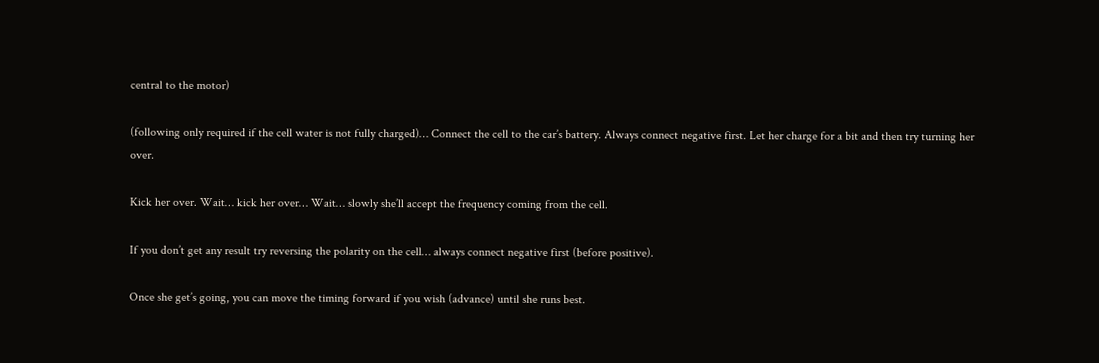central to the motor)

(following only required if the cell water is not fully charged)… Connect the cell to the car’s battery. Always connect negative first. Let her charge for a bit and then try turning her over.

Kick her over. Wait… kick her over… Wait… slowly she’ll accept the frequency coming from the cell.

If you don’t get any result try reversing the polarity on the cell… always connect negative first (before positive).

Once she get’s going, you can move the timing forward if you wish (advance) until she runs best.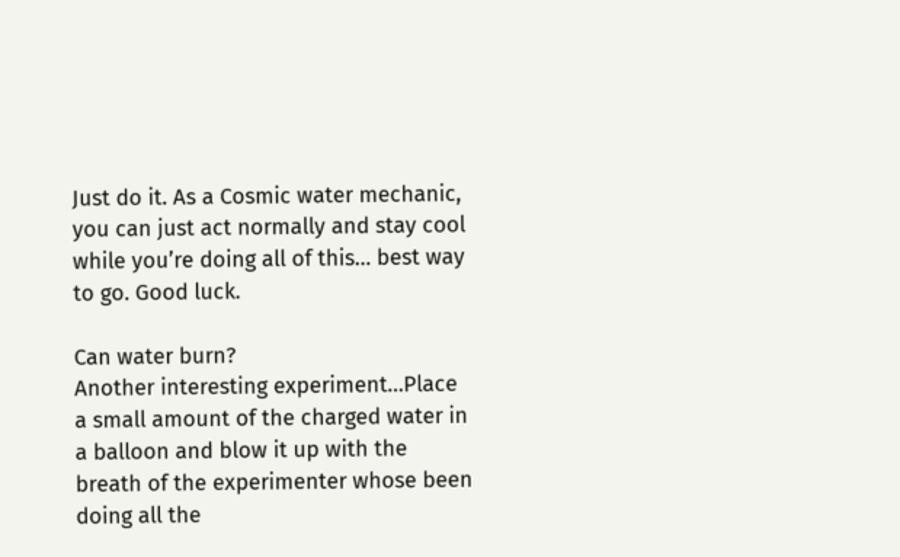Just do it. As a Cosmic water mechanic, you can just act normally and stay cool while you’re doing all of this… best way to go. Good luck.

Can water burn?
Another interesting experiment…Place a small amount of the charged water in a balloon and blow it up with the breath of the experimenter whose been doing all the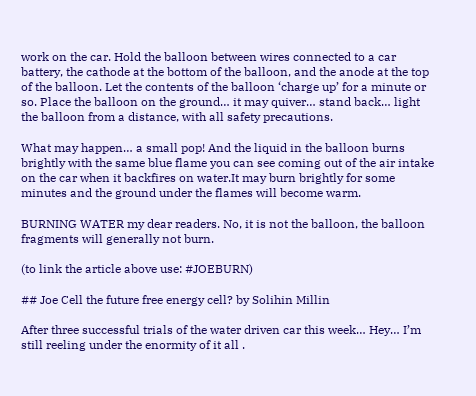work on the car. Hold the balloon between wires connected to a car battery, the cathode at the bottom of the balloon, and the anode at the top of the balloon. Let the contents of the balloon ‘charge up’ for a minute or so. Place the balloon on the ground… it may quiver… stand back… light the balloon from a distance, with all safety precautions.

What may happen… a small pop! And the liquid in the balloon burns brightly with the same blue flame you can see coming out of the air intake on the car when it backfires on water.It may burn brightly for some minutes and the ground under the flames will become warm.

BURNING WATER my dear readers. No, it is not the balloon, the balloon fragments will generally not burn.

(to link the article above use: #JOEBURN)

## Joe Cell the future free energy cell? by Solihin Millin

After three successful trials of the water driven car this week… Hey… I’m still reeling under the enormity of it all .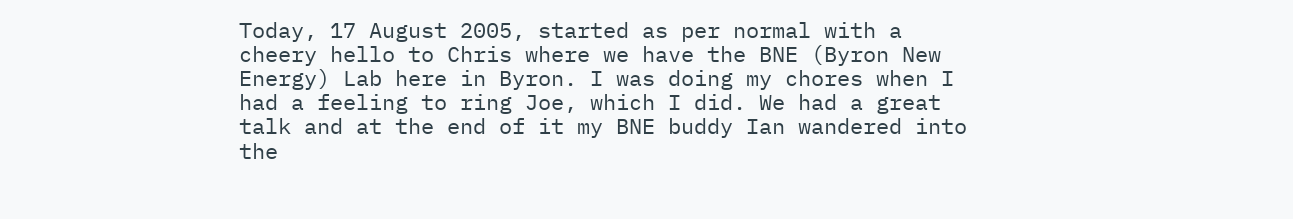Today, 17 August 2005, started as per normal with a cheery hello to Chris where we have the BNE (Byron New Energy) Lab here in Byron. I was doing my chores when I had a feeling to ring Joe, which I did. We had a great talk and at the end of it my BNE buddy Ian wandered into the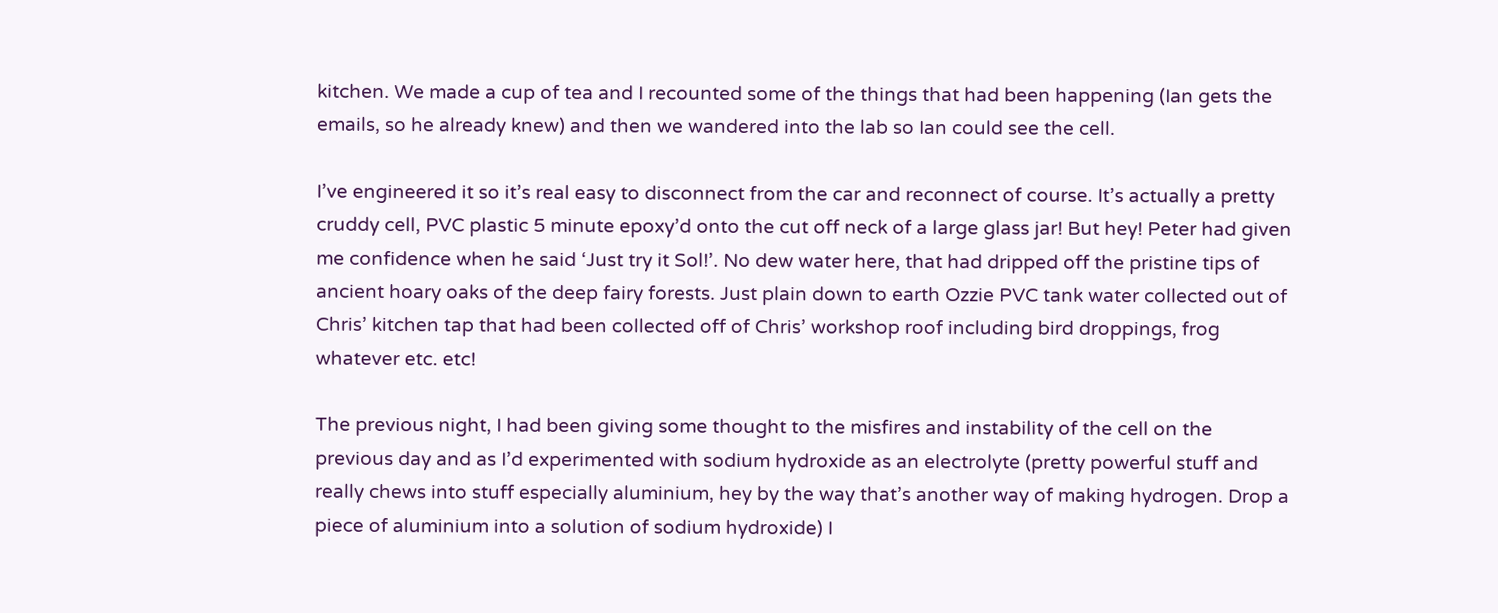kitchen. We made a cup of tea and I recounted some of the things that had been happening (Ian gets the emails, so he already knew) and then we wandered into the lab so Ian could see the cell.

I’ve engineered it so it’s real easy to disconnect from the car and reconnect of course. It’s actually a pretty cruddy cell, PVC plastic 5 minute epoxy’d onto the cut off neck of a large glass jar! But hey! Peter had given me confidence when he said ‘Just try it Sol!’. No dew water here, that had dripped off the pristine tips of ancient hoary oaks of the deep fairy forests. Just plain down to earth Ozzie PVC tank water collected out of Chris’ kitchen tap that had been collected off of Chris’ workshop roof including bird droppings, frog whatever etc. etc!

The previous night, I had been giving some thought to the misfires and instability of the cell on the previous day and as I’d experimented with sodium hydroxide as an electrolyte (pretty powerful stuff and really chews into stuff especially aluminium, hey by the way that’s another way of making hydrogen. Drop a piece of aluminium into a solution of sodium hydroxide) I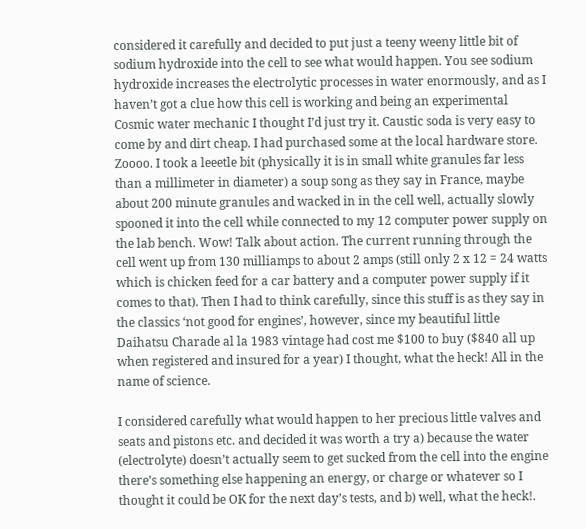considered it carefully and decided to put just a teeny weeny little bit of sodium hydroxide into the cell to see what would happen. You see sodium hydroxide increases the electrolytic processes in water enormously, and as I haven’t got a clue how this cell is working and being an experimental Cosmic water mechanic I thought I’d just try it. Caustic soda is very easy to come by and dirt cheap. I had purchased some at the local hardware store. Zoooo. I took a leeetle bit (physically it is in small white granules far less than a millimeter in diameter) a soup song as they say in France, maybe about 200 minute granules and wacked in in the cell well, actually slowly spooned it into the cell while connected to my 12 computer power supply on the lab bench. Wow! Talk about action. The current running through the cell went up from 130 milliamps to about 2 amps (still only 2 x 12 = 24 watts which is chicken feed for a car battery and a computer power supply if it comes to that). Then I had to think carefully, since this stuff is as they say in the classics ‘not good for engines’, however, since my beautiful little Daihatsu Charade al la 1983 vintage had cost me $100 to buy ($840 all up when registered and insured for a year) I thought, what the heck! All in the name of science.

I considered carefully what would happen to her precious little valves and seats and pistons etc. and decided it was worth a try a) because the water (electrolyte) doesn’t actually seem to get sucked from the cell into the engine there’s something else happening an energy, or charge or whatever so I thought it could be OK for the next day’s tests, and b) well, what the heck!.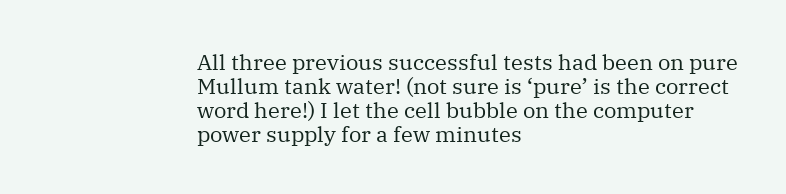All three previous successful tests had been on pure Mullum tank water! (not sure is ‘pure’ is the correct word here!) I let the cell bubble on the computer power supply for a few minutes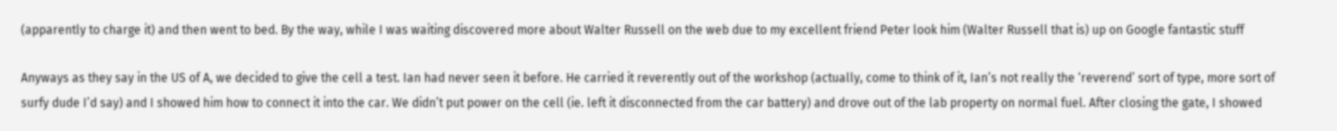(apparently to charge it) and then went to bed. By the way, while I was waiting discovered more about Walter Russell on the web due to my excellent friend Peter look him (Walter Russell that is) up on Google fantastic stuff

Anyways as they say in the US of A, we decided to give the cell a test. Ian had never seen it before. He carried it reverently out of the workshop (actually, come to think of it, Ian’s not really the ‘reverend’ sort of type, more sort of surfy dude I’d say) and I showed him how to connect it into the car. We didn’t put power on the cell (ie. left it disconnected from the car battery) and drove out of the lab property on normal fuel. After closing the gate, I showed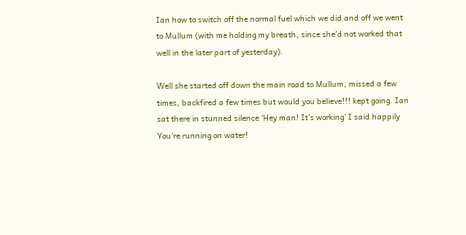Ian how to switch off the normal fuel which we did and off we went to Mullum (with me holding my breath, since she’d not worked that well in the later part of yesterday).

Well she started off down the main road to Mullum, missed a few times, backfired a few times but would you believe!!! kept going. Ian sat there in stunned silence ‘Hey man! It’s working’ I said happily You’re running on water!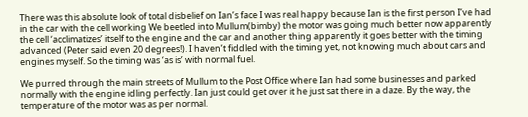There was this absolute look of total disbelief on Ian’s face I was real happy because Ian is the first person I’ve had in the car with the cell working We beetled into Mullum(bimby) the motor was going much better now apparently the cell ‘acclimatizes’ itself to the engine and the car and another thing apparently it goes better with the timing advanced (Peter said even 20 degrees!). I haven’t fiddled with the timing yet, not knowing much about cars and engines myself. So the timing was ‘as is’ with normal fuel.

We purred through the main streets of Mullum to the Post Office where Ian had some businesses and parked normally with the engine idling perfectly. Ian just could get over it he just sat there in a daze. By the way, the temperature of the motor was as per normal.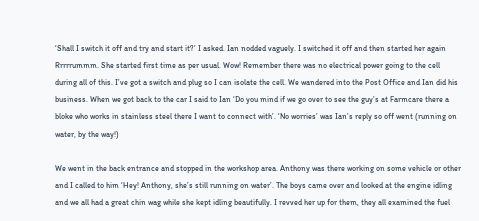‘Shall I switch it off and try and start it?’ I asked. Ian nodded vaguely. I switched it off and then started her again Rrrrrummm. She started first time as per usual. Wow! Remember there was no electrical power going to the cell during all of this. I’ve got a switch and plug so I can isolate the cell. We wandered into the Post Office and Ian did his business. When we got back to the car I said to Ian ‘Do you mind if we go over to see the guy’s at Farmcare there a bloke who works in stainless steel there I want to connect with’. ‘No worries’ was Ian’s reply so off went (running on water, by the way!)

We went in the back entrance and stopped in the workshop area. Anthony was there working on some vehicle or other and I called to him ‘Hey! Anthony, she’s still running on water’. The boys came over and looked at the engine idling and we all had a great chin wag while she kept idling beautifully. I revved her up for them, they all examined the fuel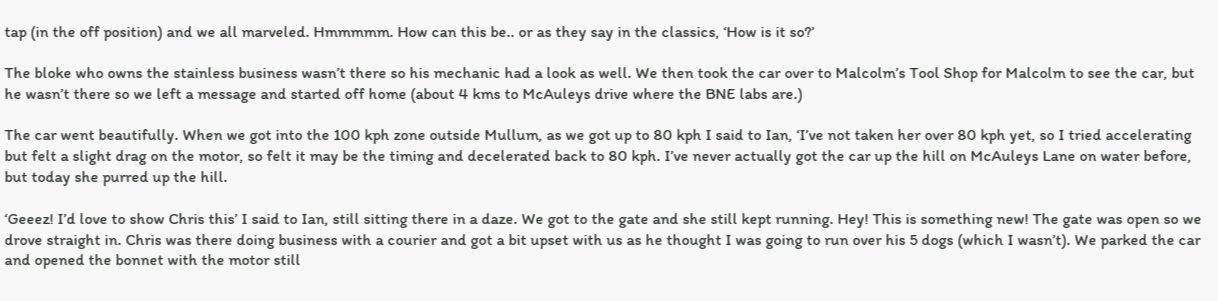tap (in the off position) and we all marveled. Hmmmmm. How can this be.. or as they say in the classics, ‘How is it so?’

The bloke who owns the stainless business wasn’t there so his mechanic had a look as well. We then took the car over to Malcolm’s Tool Shop for Malcolm to see the car, but he wasn’t there so we left a message and started off home (about 4 kms to McAuleys drive where the BNE labs are.)

The car went beautifully. When we got into the 100 kph zone outside Mullum, as we got up to 80 kph I said to Ian, ‘I’ve not taken her over 80 kph yet, so I tried accelerating but felt a slight drag on the motor, so felt it may be the timing and decelerated back to 80 kph. I’ve never actually got the car up the hill on McAuleys Lane on water before, but today she purred up the hill.

‘Geeez! I’d love to show Chris this’ I said to Ian, still sitting there in a daze. We got to the gate and she still kept running. Hey! This is something new! The gate was open so we drove straight in. Chris was there doing business with a courier and got a bit upset with us as he thought I was going to run over his 5 dogs (which I wasn’t). We parked the car and opened the bonnet with the motor still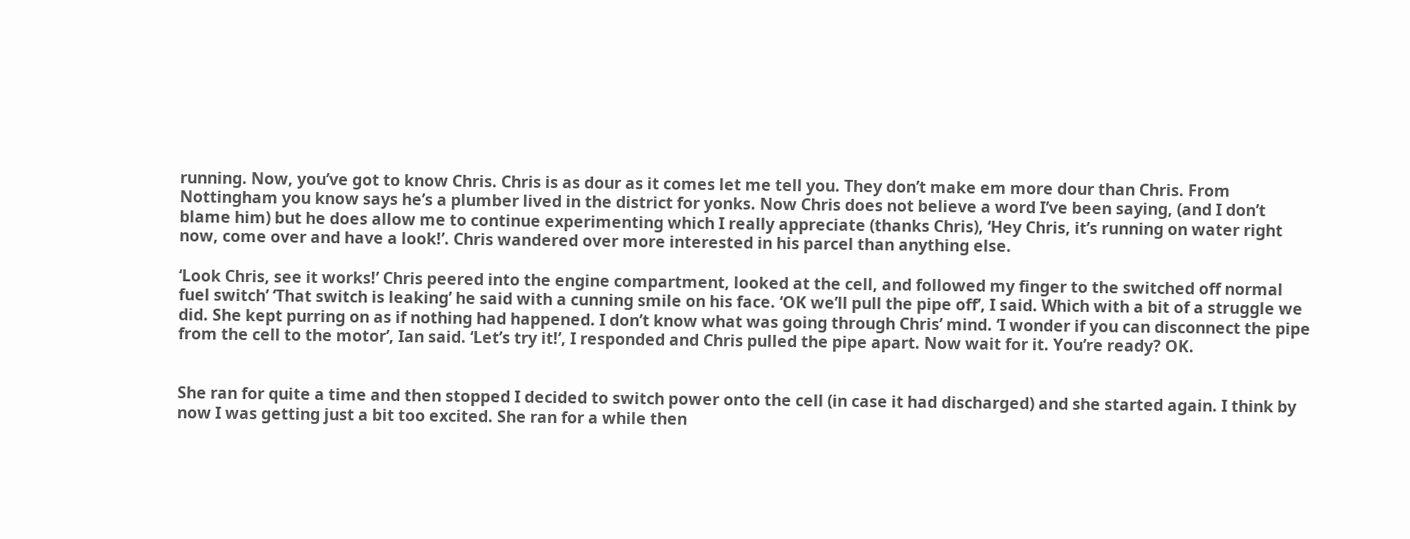running. Now, you’ve got to know Chris. Chris is as dour as it comes let me tell you. They don’t make em more dour than Chris. From Nottingham you know says he’s a plumber lived in the district for yonks. Now Chris does not believe a word I’ve been saying, (and I don’t blame him) but he does allow me to continue experimenting which I really appreciate (thanks Chris), ‘Hey Chris, it’s running on water right now, come over and have a look!’. Chris wandered over more interested in his parcel than anything else.

‘Look Chris, see it works!’ Chris peered into the engine compartment, looked at the cell, and followed my finger to the switched off normal fuel switch’ ‘That switch is leaking’ he said with a cunning smile on his face. ‘OK we’ll pull the pipe off’, I said. Which with a bit of a struggle we did. She kept purring on as if nothing had happened. I don’t know what was going through Chris’ mind. ‘I wonder if you can disconnect the pipe from the cell to the motor’, Ian said. ‘Let’s try it!’, I responded and Chris pulled the pipe apart. Now wait for it. You’re ready? OK.


She ran for quite a time and then stopped I decided to switch power onto the cell (in case it had discharged) and she started again. I think by now I was getting just a bit too excited. She ran for a while then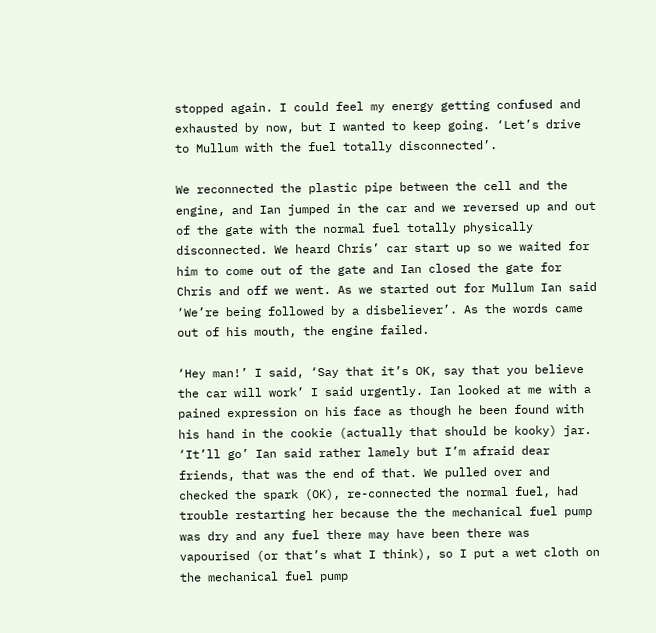stopped again. I could feel my energy getting confused and exhausted by now, but I wanted to keep going. ‘Let’s drive to Mullum with the fuel totally disconnected’.

We reconnected the plastic pipe between the cell and the engine, and Ian jumped in the car and we reversed up and out of the gate with the normal fuel totally physically disconnected. We heard Chris’ car start up so we waited for him to come out of the gate and Ian closed the gate for Chris and off we went. As we started out for Mullum Ian said ‘We’re being followed by a disbeliever’. As the words came out of his mouth, the engine failed.

‘Hey man!’ I said, ‘Say that it’s OK, say that you believe the car will work’ I said urgently. Ian looked at me with a pained expression on his face as though he been found with his hand in the cookie (actually that should be kooky) jar. ‘It’ll go’ Ian said rather lamely but I’m afraid dear friends, that was the end of that. We pulled over and checked the spark (OK), re-connected the normal fuel, had trouble restarting her because the the mechanical fuel pump was dry and any fuel there may have been there was vapourised (or that’s what I think), so I put a wet cloth on the mechanical fuel pump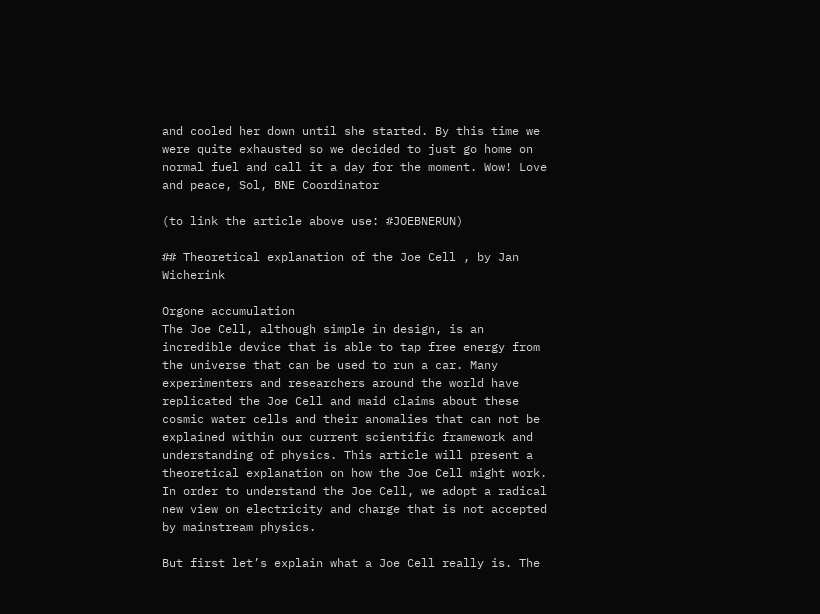and cooled her down until she started. By this time we were quite exhausted so we decided to just go home on normal fuel and call it a day for the moment. Wow! Love and peace, Sol, BNE Coordinator

(to link the article above use: #JOEBNERUN)

## Theoretical explanation of the Joe Cell , by Jan Wicherink

Orgone accumulation
The Joe Cell, although simple in design, is an incredible device that is able to tap free energy from the universe that can be used to run a car. Many experimenters and researchers around the world have replicated the Joe Cell and maid claims about these cosmic water cells and their anomalies that can not be explained within our current scientific framework and understanding of physics. This article will present a theoretical explanation on how the Joe Cell might work. In order to understand the Joe Cell, we adopt a radical new view on electricity and charge that is not accepted by mainstream physics.

But first let’s explain what a Joe Cell really is. The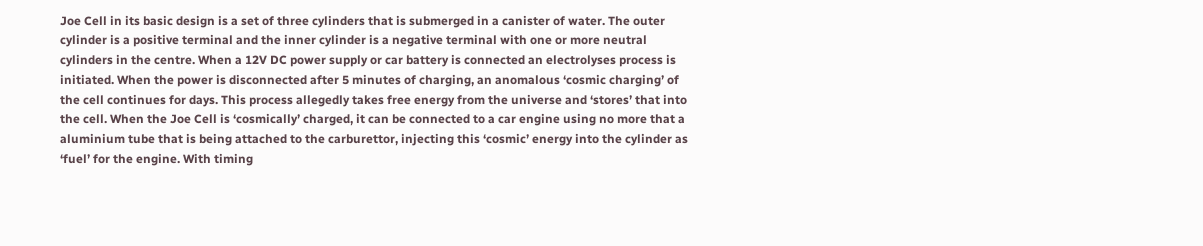Joe Cell in its basic design is a set of three cylinders that is submerged in a canister of water. The outer cylinder is a positive terminal and the inner cylinder is a negative terminal with one or more neutral cylinders in the centre. When a 12V DC power supply or car battery is connected an electrolyses process is initiated. When the power is disconnected after 5 minutes of charging, an anomalous ‘cosmic charging’ of the cell continues for days. This process allegedly takes free energy from the universe and ‘stores’ that into the cell. When the Joe Cell is ‘cosmically’ charged, it can be connected to a car engine using no more that a aluminium tube that is being attached to the carburettor, injecting this ‘cosmic’ energy into the cylinder as ‘fuel’ for the engine. With timing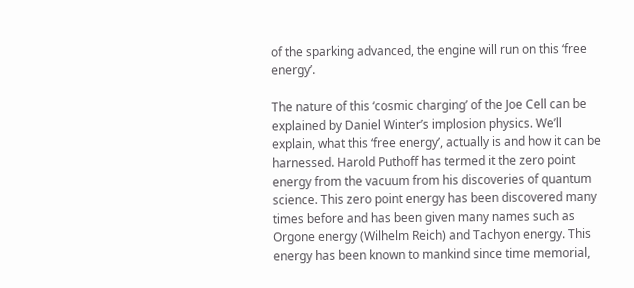of the sparking advanced, the engine will run on this ‘free energy’.

The nature of this ‘cosmic charging’ of the Joe Cell can be explained by Daniel Winter’s implosion physics. We’ll explain, what this ‘free energy’, actually is and how it can be harnessed. Harold Puthoff has termed it the zero point energy from the vacuum from his discoveries of quantum science. This zero point energy has been discovered many times before and has been given many names such as Orgone energy (Wilhelm Reich) and Tachyon energy. This energy has been known to mankind since time memorial,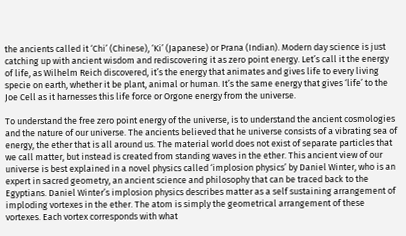the ancients called it ‘Chi’ (Chinese), ‘Ki’ (Japanese) or Prana (Indian). Modern day science is just catching up with ancient wisdom and rediscovering it as zero point energy. Let’s call it the energy of life, as Wilhelm Reich discovered, it’s the energy that animates and gives life to every living specie on earth, whether it be plant, animal or human. It’s the same energy that gives ‘life’ to the Joe Cell as it harnesses this life force or Orgone energy from the universe.

To understand the free zero point energy of the universe, is to understand the ancient cosmologies and the nature of our universe. The ancients believed that he universe consists of a vibrating sea of energy, the ether that is all around us. The material world does not exist of separate particles that we call matter, but instead is created from standing waves in the ether. This ancient view of our universe is best explained in a novel physics called ‘implosion physics’ by Daniel Winter, who is an expert in sacred geometry, an ancient science and philosophy that can be traced back to the Egyptians. Daniel Winter’s implosion physics describes matter as a self sustaining arrangement of imploding vortexes in the ether. The atom is simply the geometrical arrangement of these vortexes. Each vortex corresponds with what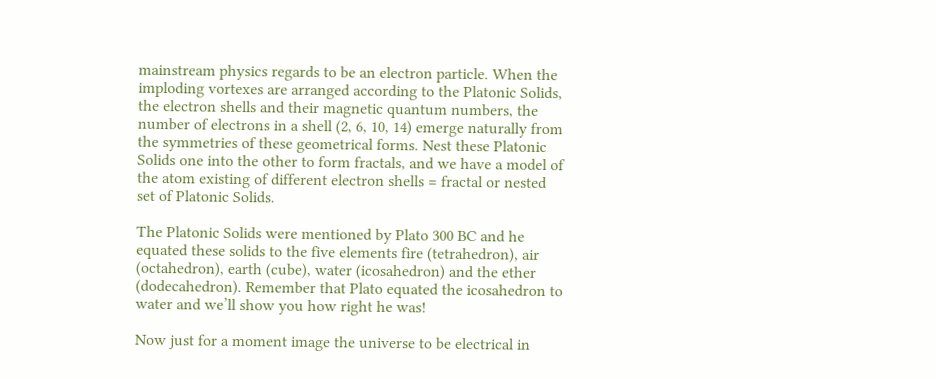mainstream physics regards to be an electron particle. When the imploding vortexes are arranged according to the Platonic Solids, the electron shells and their magnetic quantum numbers, the number of electrons in a shell (2, 6, 10, 14) emerge naturally from the symmetries of these geometrical forms. Nest these Platonic Solids one into the other to form fractals, and we have a model of the atom existing of different electron shells = fractal or nested set of Platonic Solids.

The Platonic Solids were mentioned by Plato 300 BC and he equated these solids to the five elements fire (tetrahedron), air (octahedron), earth (cube), water (icosahedron) and the ether (dodecahedron). Remember that Plato equated the icosahedron to water and we’ll show you how right he was!

Now just for a moment image the universe to be electrical in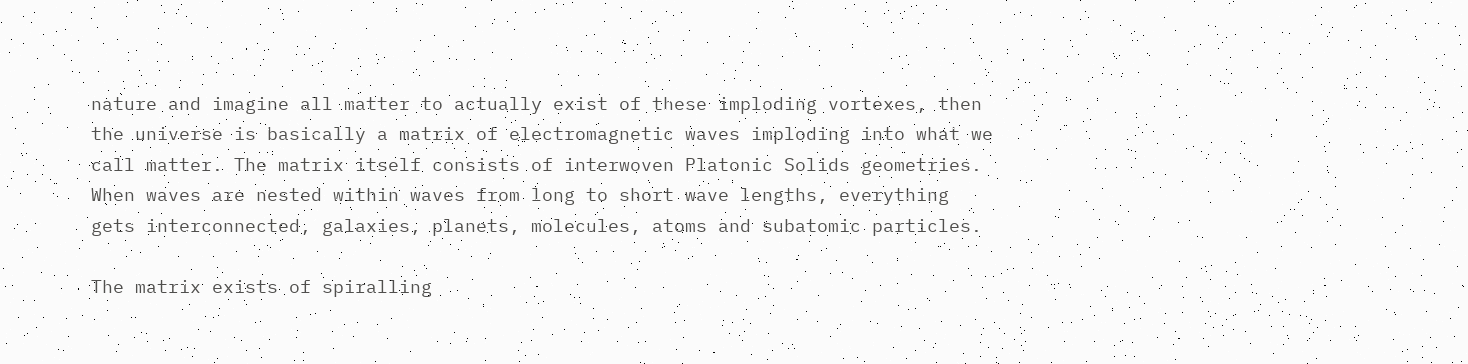nature and imagine all matter to actually exist of these imploding vortexes, then the universe is basically a matrix of electromagnetic waves imploding into what we call matter. The matrix itself consists of interwoven Platonic Solids geometries. When waves are nested within waves from long to short wave lengths, everything gets interconnected, galaxies, planets, molecules, atoms and subatomic particles.

The matrix exists of spiralling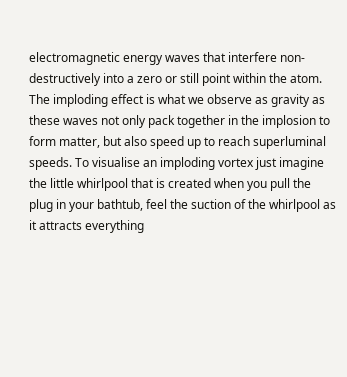electromagnetic energy waves that interfere non-destructively into a zero or still point within the atom. The imploding effect is what we observe as gravity as these waves not only pack together in the implosion to form matter, but also speed up to reach superluminal speeds. To visualise an imploding vortex just imagine the little whirlpool that is created when you pull the plug in your bathtub, feel the suction of the whirlpool as it attracts everything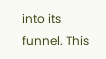into its funnel. This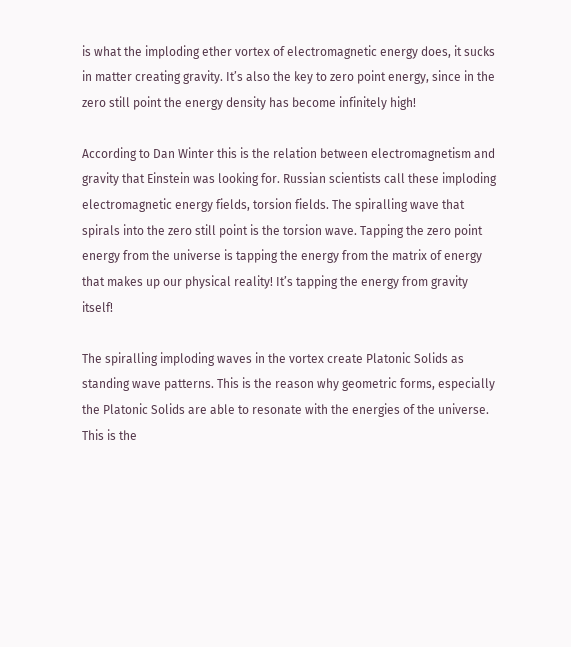is what the imploding ether vortex of electromagnetic energy does, it sucks in matter creating gravity. It’s also the key to zero point energy, since in the zero still point the energy density has become infinitely high!

According to Dan Winter this is the relation between electromagnetism and gravity that Einstein was looking for. Russian scientists call these imploding electromagnetic energy fields, torsion fields. The spiralling wave that spirals into the zero still point is the torsion wave. Tapping the zero point energy from the universe is tapping the energy from the matrix of energy that makes up our physical reality! It’s tapping the energy from gravity itself!

The spiralling imploding waves in the vortex create Platonic Solids as standing wave patterns. This is the reason why geometric forms, especially the Platonic Solids are able to resonate with the energies of the universe. This is the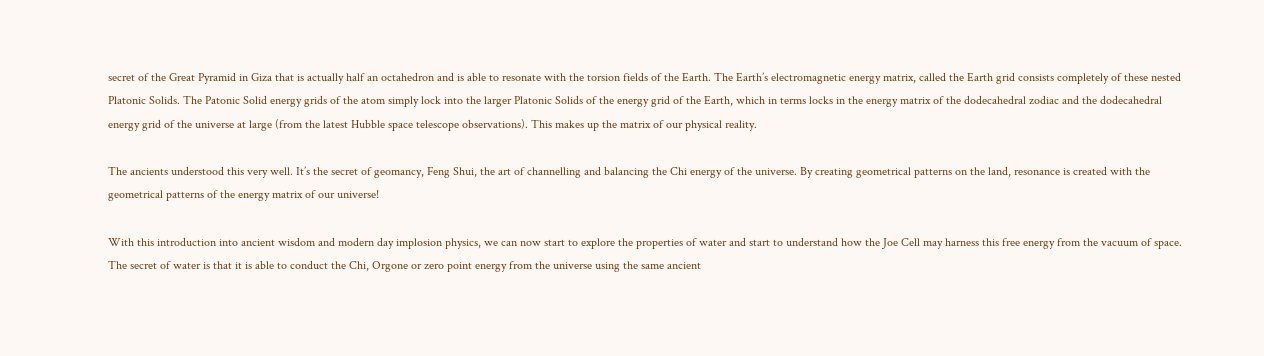secret of the Great Pyramid in Giza that is actually half an octahedron and is able to resonate with the torsion fields of the Earth. The Earth’s electromagnetic energy matrix, called the Earth grid consists completely of these nested Platonic Solids. The Patonic Solid energy grids of the atom simply lock into the larger Platonic Solids of the energy grid of the Earth, which in terms locks in the energy matrix of the dodecahedral zodiac and the dodecahedral energy grid of the universe at large (from the latest Hubble space telescope observations). This makes up the matrix of our physical reality.

The ancients understood this very well. It’s the secret of geomancy, Feng Shui, the art of channelling and balancing the Chi energy of the universe. By creating geometrical patterns on the land, resonance is created with the geometrical patterns of the energy matrix of our universe!

With this introduction into ancient wisdom and modern day implosion physics, we can now start to explore the properties of water and start to understand how the Joe Cell may harness this free energy from the vacuum of space. The secret of water is that it is able to conduct the Chi, Orgone or zero point energy from the universe using the same ancient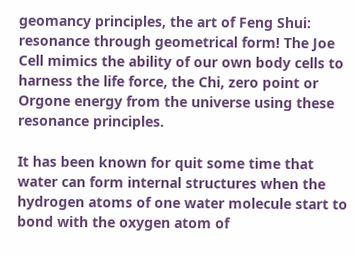geomancy principles, the art of Feng Shui: resonance through geometrical form! The Joe Cell mimics the ability of our own body cells to harness the life force, the Chi, zero point or Orgone energy from the universe using these resonance principles.

It has been known for quit some time that water can form internal structures when the hydrogen atoms of one water molecule start to bond with the oxygen atom of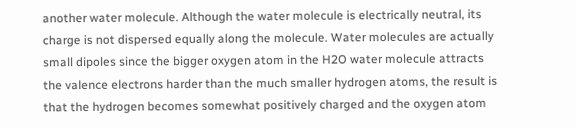another water molecule. Although the water molecule is electrically neutral, its charge is not dispersed equally along the molecule. Water molecules are actually small dipoles since the bigger oxygen atom in the H2O water molecule attracts the valence electrons harder than the much smaller hydrogen atoms, the result is that the hydrogen becomes somewhat positively charged and the oxygen atom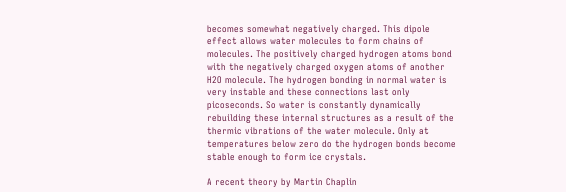becomes somewhat negatively charged. This dipole effect allows water molecules to form chains of molecules. The positively charged hydrogen atoms bond with the negatively charged oxygen atoms of another H2O molecule. The hydrogen bonding in normal water is very instable and these connections last only picoseconds. So water is constantly dynamically rebuilding these internal structures as a result of the thermic vibrations of the water molecule. Only at temperatures below zero do the hydrogen bonds become stable enough to form ice crystals.

A recent theory by Martin Chaplin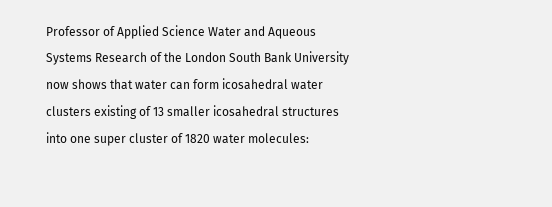Professor of Applied Science Water and Aqueous Systems Research of the London South Bank University now shows that water can form icosahedral water clusters existing of 13 smaller icosahedral structures into one super cluster of 1820 water molecules: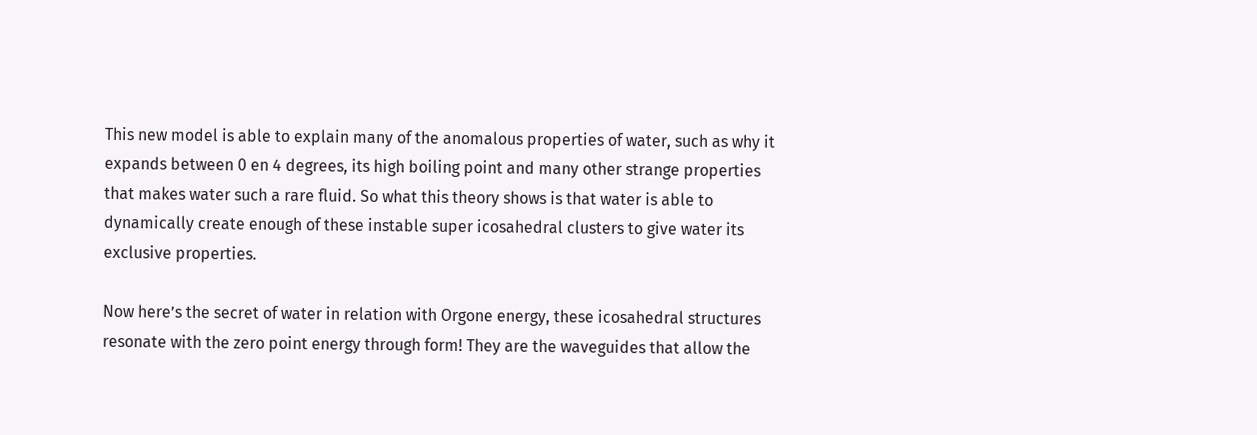This new model is able to explain many of the anomalous properties of water, such as why it expands between 0 en 4 degrees, its high boiling point and many other strange properties that makes water such a rare fluid. So what this theory shows is that water is able to dynamically create enough of these instable super icosahedral clusters to give water its exclusive properties.

Now here’s the secret of water in relation with Orgone energy, these icosahedral structures resonate with the zero point energy through form! They are the waveguides that allow the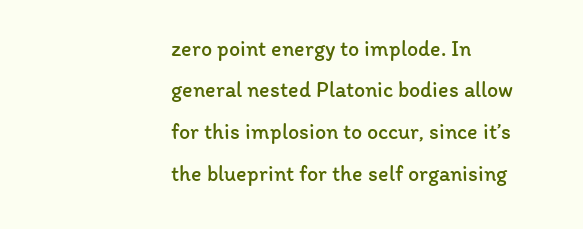zero point energy to implode. In general nested Platonic bodies allow for this implosion to occur, since it’s the blueprint for the self organising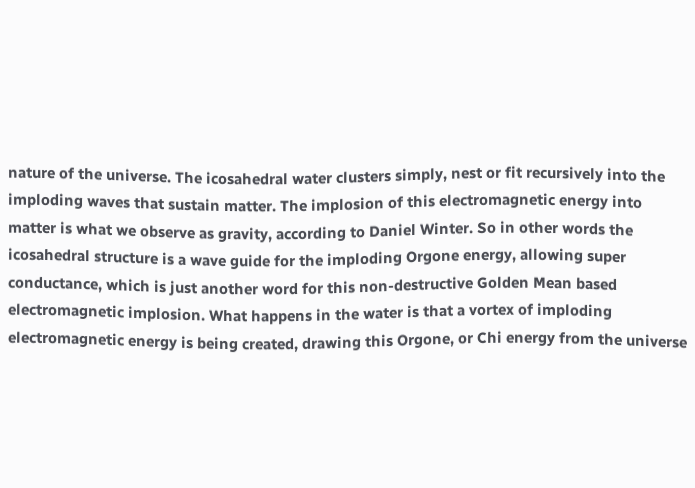nature of the universe. The icosahedral water clusters simply, nest or fit recursively into the imploding waves that sustain matter. The implosion of this electromagnetic energy into matter is what we observe as gravity, according to Daniel Winter. So in other words the icosahedral structure is a wave guide for the imploding Orgone energy, allowing super conductance, which is just another word for this non-destructive Golden Mean based electromagnetic implosion. What happens in the water is that a vortex of imploding electromagnetic energy is being created, drawing this Orgone, or Chi energy from the universe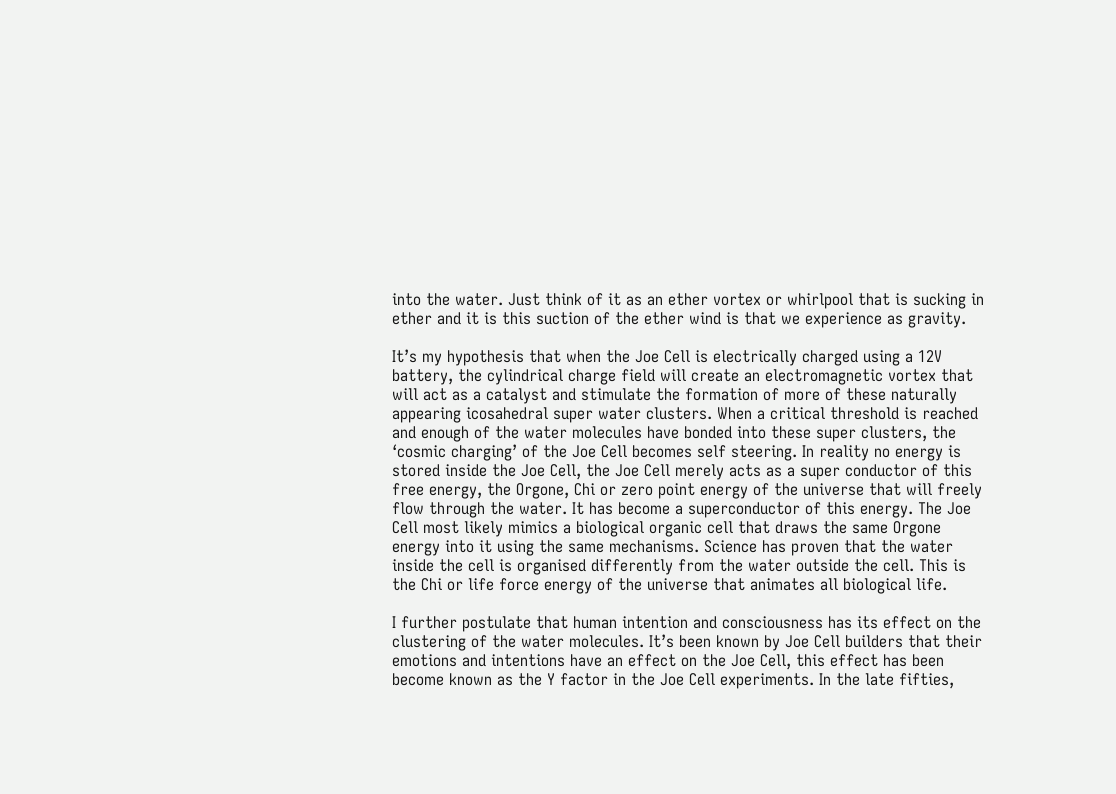into the water. Just think of it as an ether vortex or whirlpool that is sucking in ether and it is this suction of the ether wind is that we experience as gravity.

It’s my hypothesis that when the Joe Cell is electrically charged using a 12V battery, the cylindrical charge field will create an electromagnetic vortex that will act as a catalyst and stimulate the formation of more of these naturally appearing icosahedral super water clusters. When a critical threshold is reached and enough of the water molecules have bonded into these super clusters, the ‘cosmic charging’ of the Joe Cell becomes self steering. In reality no energy is stored inside the Joe Cell, the Joe Cell merely acts as a super conductor of this free energy, the Orgone, Chi or zero point energy of the universe that will freely flow through the water. It has become a superconductor of this energy. The Joe Cell most likely mimics a biological organic cell that draws the same Orgone energy into it using the same mechanisms. Science has proven that the water inside the cell is organised differently from the water outside the cell. This is the Chi or life force energy of the universe that animates all biological life.

I further postulate that human intention and consciousness has its effect on the clustering of the water molecules. It’s been known by Joe Cell builders that their emotions and intentions have an effect on the Joe Cell, this effect has been become known as the Y factor in the Joe Cell experiments. In the late fifties,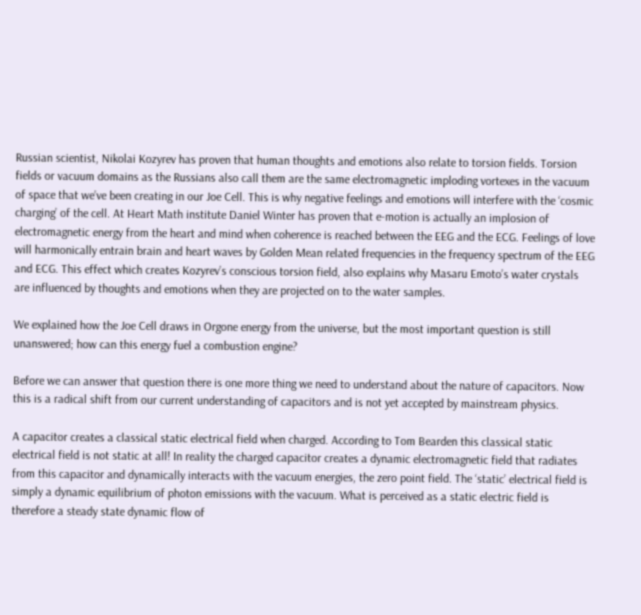Russian scientist, Nikolai Kozyrev has proven that human thoughts and emotions also relate to torsion fields. Torsion fields or vacuum domains as the Russians also call them are the same electromagnetic imploding vortexes in the vacuum of space that we’ve been creating in our Joe Cell. This is why negative feelings and emotions will interfere with the ‘cosmic charging’ of the cell. At Heart Math institute Daniel Winter has proven that e-motion is actually an implosion of electromagnetic energy from the heart and mind when coherence is reached between the EEG and the ECG. Feelings of love will harmonically entrain brain and heart waves by Golden Mean related frequencies in the frequency spectrum of the EEG and ECG. This effect which creates Kozyrev’s conscious torsion field, also explains why Masaru Emoto’s water crystals are influenced by thoughts and emotions when they are projected on to the water samples.

We explained how the Joe Cell draws in Orgone energy from the universe, but the most important question is still unanswered; how can this energy fuel a combustion engine?

Before we can answer that question there is one more thing we need to understand about the nature of capacitors. Now this is a radical shift from our current understanding of capacitors and is not yet accepted by mainstream physics.

A capacitor creates a classical static electrical field when charged. According to Tom Bearden this classical static electrical field is not static at all! In reality the charged capacitor creates a dynamic electromagnetic field that radiates from this capacitor and dynamically interacts with the vacuum energies, the zero point field. The ‘static’ electrical field is simply a dynamic equilibrium of photon emissions with the vacuum. What is perceived as a static electric field is therefore a steady state dynamic flow of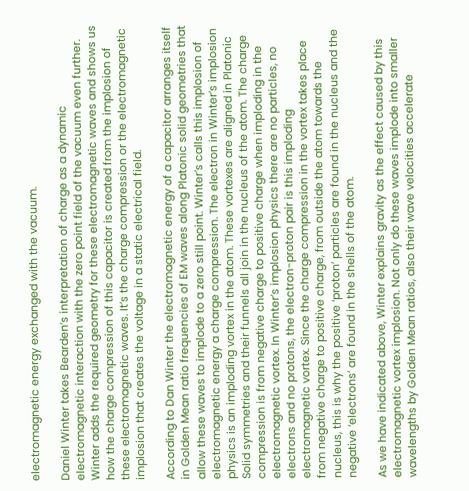electromagnetic energy exchanged with the vacuum.

Daniel Winter takes Bearden’s interpretation of charge as a dynamic electromagnetic interaction with the zero point field of the vacuum even further. Winter adds the required geometry for these electromagnetic waves and shows us how the charge compression of this capacitor is created from the implosion of these electromagnetic waves. It’s the charge compression or the electromagnetic implosion that creates the voltage in a static electrical field.

According to Dan Winter the electromagnetic energy of a capacitor arranges itself in Golden Mean ratio frequencies of EM waves along Platonic solid geometries that allow these waves to implode to a zero still point. Winter’s calls this implosion of electromagnetic energy a charge compression. The electron in Winter’s implosion physics is an imploding vortex in the atom. These vortexes are aligned in Platonic Solid symmetries and their funnels all join in the nucleus of the atom. The charge compression is from negative charge to positive charge when imploding in the electromagnetic vortex. In Winter’s implosion physics there are no particles, no electrons and no protons, the electron-proton pair is this imploding electromagnetic vortex. Since the charge compression in the vortex takes place from negative charge to positive charge, from outside the atom towards the nucleus, this is why the positive ‘proton’ particles are found in the nucleus and the negative ‘electrons’ are found in the shells of the atom.

As we have indicated above, Winter explains gravity as the effect caused by this electromagnetic vortex implosion. Not only do these waves implode into smaller wavelengths by Golden Mean ratios, also their wave velocities accelerate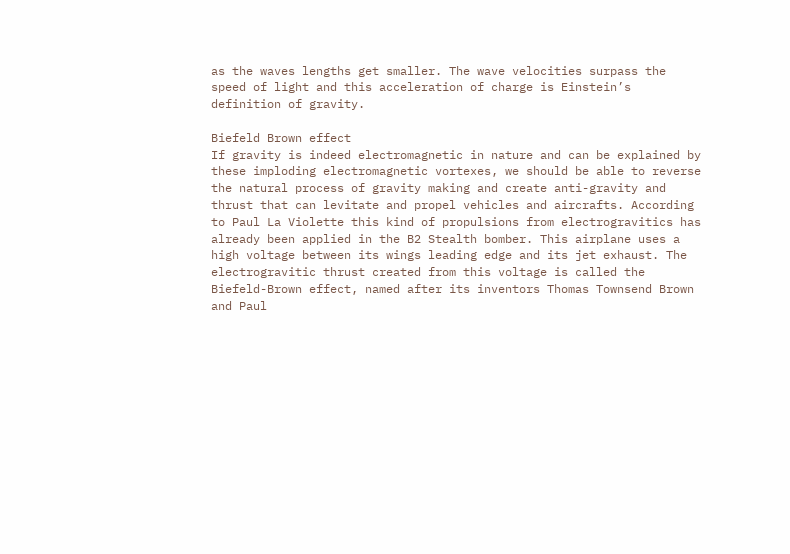as the waves lengths get smaller. The wave velocities surpass the speed of light and this acceleration of charge is Einstein’s definition of gravity.

Biefeld Brown effect
If gravity is indeed electromagnetic in nature and can be explained by these imploding electromagnetic vortexes, we should be able to reverse the natural process of gravity making and create anti-gravity and thrust that can levitate and propel vehicles and aircrafts. According to Paul La Violette this kind of propulsions from electrogravitics has already been applied in the B2 Stealth bomber. This airplane uses a high voltage between its wings leading edge and its jet exhaust. The electrogravitic thrust created from this voltage is called the Biefeld-Brown effect, named after its inventors Thomas Townsend Brown and Paul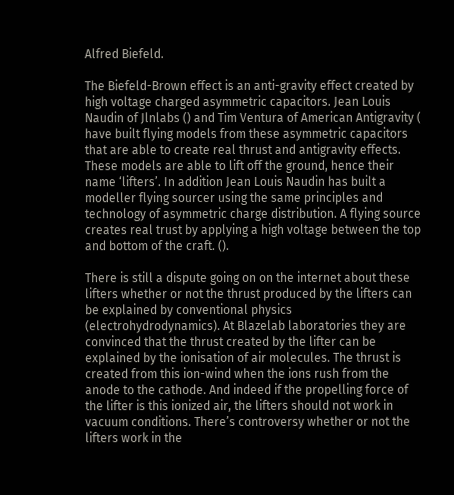Alfred Biefeld.

The Biefeld-Brown effect is an anti-gravity effect created by high voltage charged asymmetric capacitors. Jean Louis Naudin of Jlnlabs () and Tim Ventura of American Antigravity ( have built flying models from these asymmetric capacitors that are able to create real thrust and antigravity effects. These models are able to lift off the ground, hence their name ‘lifters’. In addition Jean Louis Naudin has built a modeller flying sourcer using the same principles and technology of asymmetric charge distribution. A flying source creates real trust by applying a high voltage between the top and bottom of the craft. ().

There is still a dispute going on on the internet about these lifters whether or not the thrust produced by the lifters can be explained by conventional physics (electrohydrodynamics). At Blazelab laboratories they are convinced that the thrust created by the lifter can be explained by the ionisation of air molecules. The thrust is created from this ion-wind when the ions rush from the anode to the cathode. And indeed if the propelling force of the lifter is this ionized air, the lifters should not work in vacuum conditions. There’s controversy whether or not the lifters work in the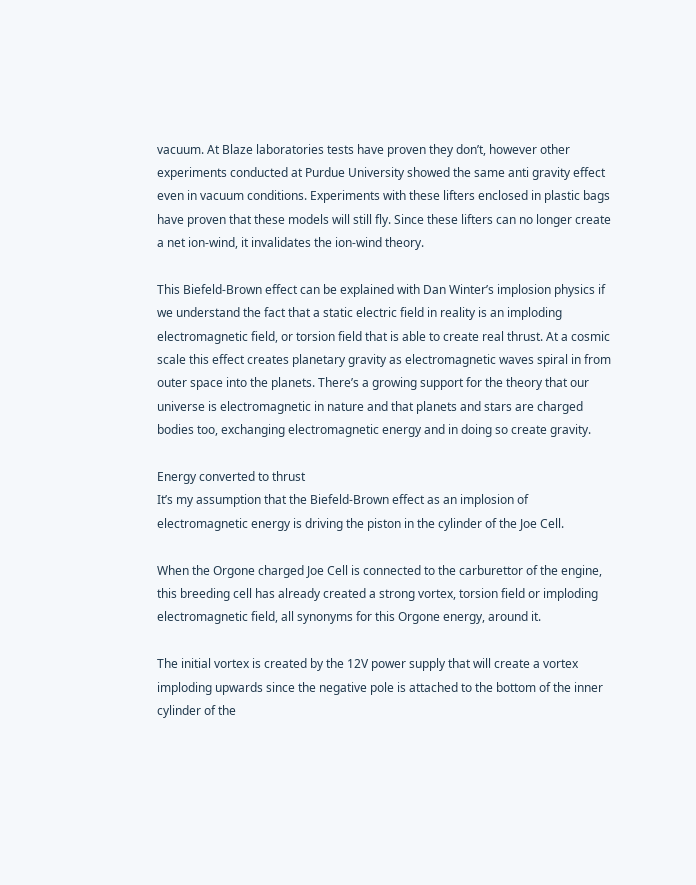vacuum. At Blaze laboratories tests have proven they don’t, however other experiments conducted at Purdue University showed the same anti gravity effect even in vacuum conditions. Experiments with these lifters enclosed in plastic bags have proven that these models will still fly. Since these lifters can no longer create a net ion-wind, it invalidates the ion-wind theory.

This Biefeld-Brown effect can be explained with Dan Winter’s implosion physics if we understand the fact that a static electric field in reality is an imploding electromagnetic field, or torsion field that is able to create real thrust. At a cosmic scale this effect creates planetary gravity as electromagnetic waves spiral in from outer space into the planets. There’s a growing support for the theory that our universe is electromagnetic in nature and that planets and stars are charged bodies too, exchanging electromagnetic energy and in doing so create gravity.

Energy converted to thrust
It’s my assumption that the Biefeld-Brown effect as an implosion of electromagnetic energy is driving the piston in the cylinder of the Joe Cell.

When the Orgone charged Joe Cell is connected to the carburettor of the engine, this breeding cell has already created a strong vortex, torsion field or imploding electromagnetic field, all synonyms for this Orgone energy, around it.

The initial vortex is created by the 12V power supply that will create a vortex imploding upwards since the negative pole is attached to the bottom of the inner cylinder of the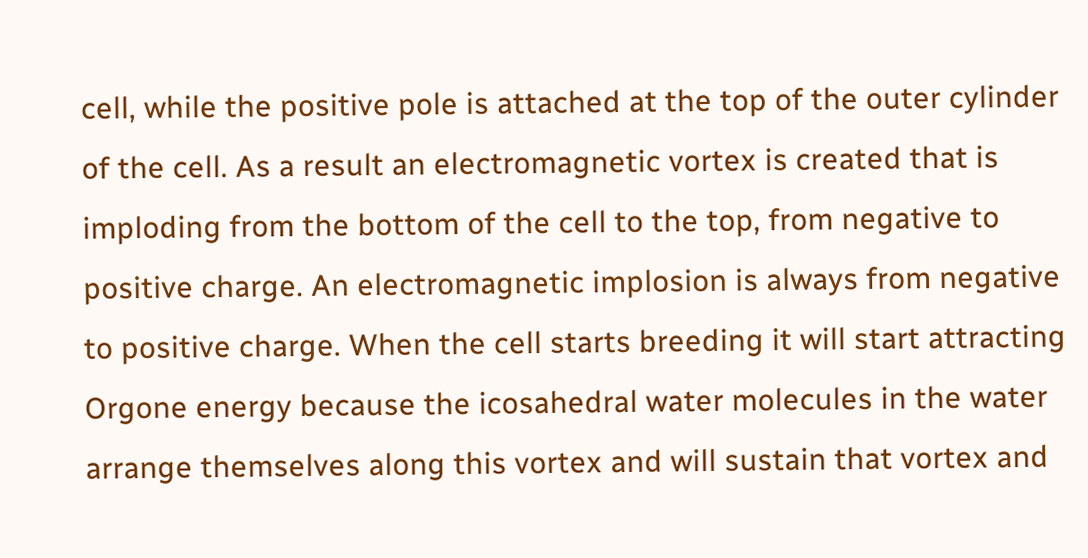cell, while the positive pole is attached at the top of the outer cylinder of the cell. As a result an electromagnetic vortex is created that is imploding from the bottom of the cell to the top, from negative to positive charge. An electromagnetic implosion is always from negative to positive charge. When the cell starts breeding it will start attracting Orgone energy because the icosahedral water molecules in the water arrange themselves along this vortex and will sustain that vortex and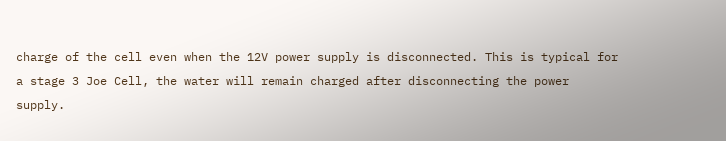charge of the cell even when the 12V power supply is disconnected. This is typical for a stage 3 Joe Cell, the water will remain charged after disconnecting the power supply.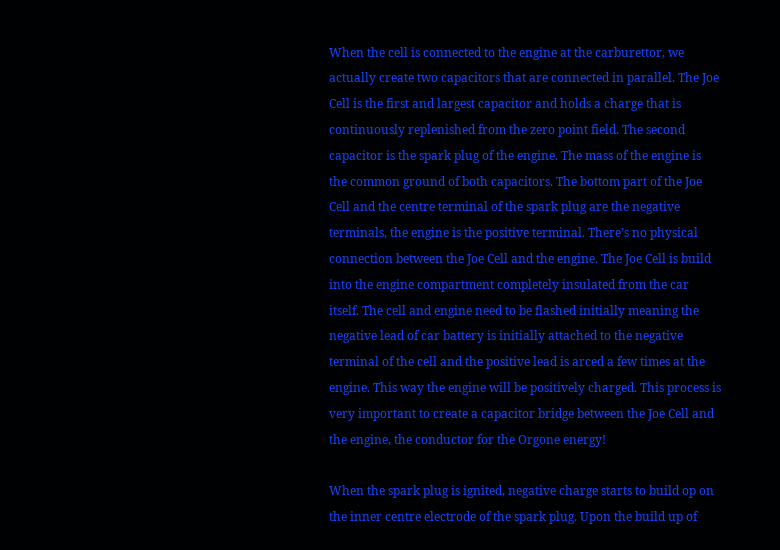When the cell is connected to the engine at the carburettor, we actually create two capacitors that are connected in parallel. The Joe Cell is the first and largest capacitor and holds a charge that is continuously replenished from the zero point field. The second capacitor is the spark plug of the engine. The mass of the engine is the common ground of both capacitors. The bottom part of the Joe Cell and the centre terminal of the spark plug are the negative terminals, the engine is the positive terminal. There’s no physical connection between the Joe Cell and the engine. The Joe Cell is build into the engine compartment completely insulated from the car itself. The cell and engine need to be flashed initially meaning the negative lead of car battery is initially attached to the negative terminal of the cell and the positive lead is arced a few times at the engine. This way the engine will be positively charged. This process is very important to create a capacitor bridge between the Joe Cell and the engine, the conductor for the Orgone energy!

When the spark plug is ignited, negative charge starts to build op on the inner centre electrode of the spark plug. Upon the build up of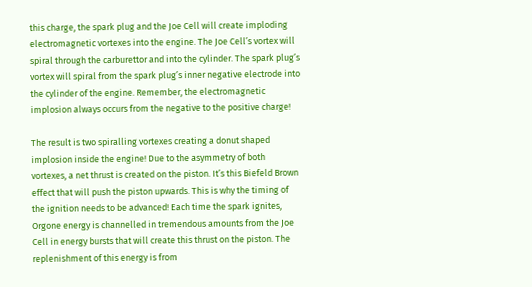this charge, the spark plug and the Joe Cell will create imploding electromagnetic vortexes into the engine. The Joe Cell’s vortex will spiral through the carburettor and into the cylinder. The spark plug’s vortex will spiral from the spark plug’s inner negative electrode into the cylinder of the engine. Remember, the electromagnetic implosion always occurs from the negative to the positive charge!

The result is two spiralling vortexes creating a donut shaped implosion inside the engine! Due to the asymmetry of both vortexes, a net thrust is created on the piston. It’s this Biefeld Brown effect that will push the piston upwards. This is why the timing of the ignition needs to be advanced! Each time the spark ignites, Orgone energy is channelled in tremendous amounts from the Joe Cell in energy bursts that will create this thrust on the piston. The replenishment of this energy is from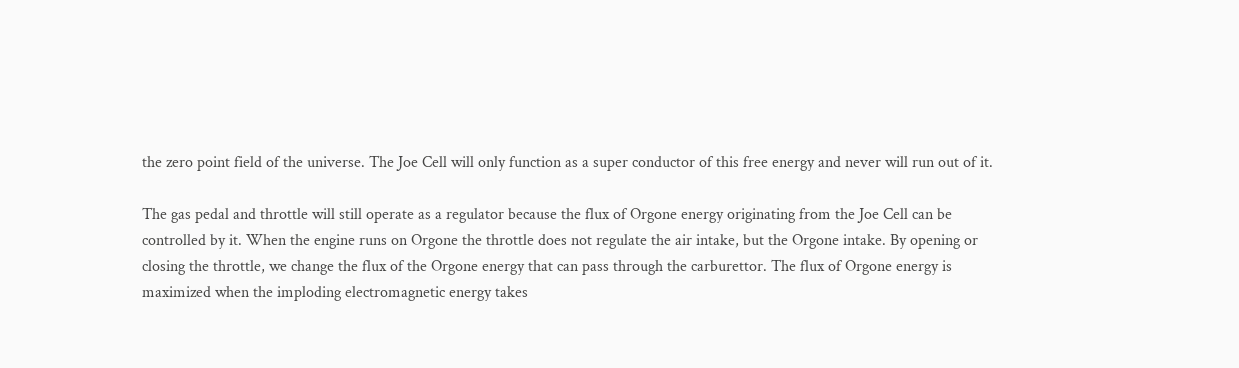the zero point field of the universe. The Joe Cell will only function as a super conductor of this free energy and never will run out of it.

The gas pedal and throttle will still operate as a regulator because the flux of Orgone energy originating from the Joe Cell can be controlled by it. When the engine runs on Orgone the throttle does not regulate the air intake, but the Orgone intake. By opening or closing the throttle, we change the flux of the Orgone energy that can pass through the carburettor. The flux of Orgone energy is maximized when the imploding electromagnetic energy takes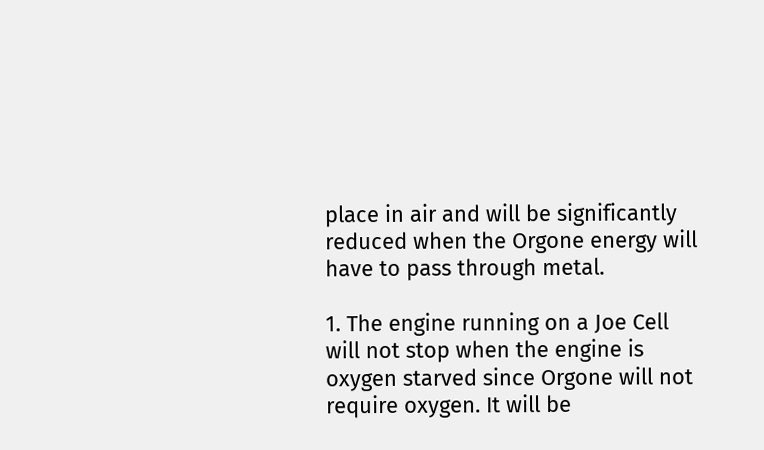place in air and will be significantly reduced when the Orgone energy will have to pass through metal.

1. The engine running on a Joe Cell will not stop when the engine is oxygen starved since Orgone will not require oxygen. It will be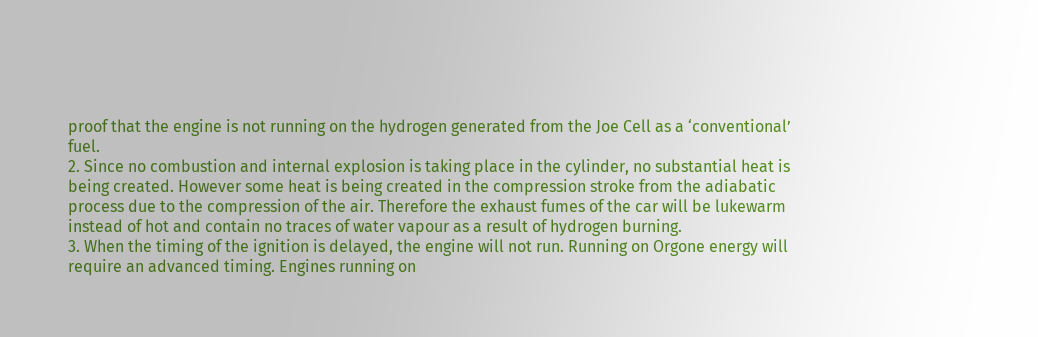proof that the engine is not running on the hydrogen generated from the Joe Cell as a ‘conventional’ fuel.
2. Since no combustion and internal explosion is taking place in the cylinder, no substantial heat is being created. However some heat is being created in the compression stroke from the adiabatic process due to the compression of the air. Therefore the exhaust fumes of the car will be lukewarm instead of hot and contain no traces of water vapour as a result of hydrogen burning.
3. When the timing of the ignition is delayed, the engine will not run. Running on Orgone energy will require an advanced timing. Engines running on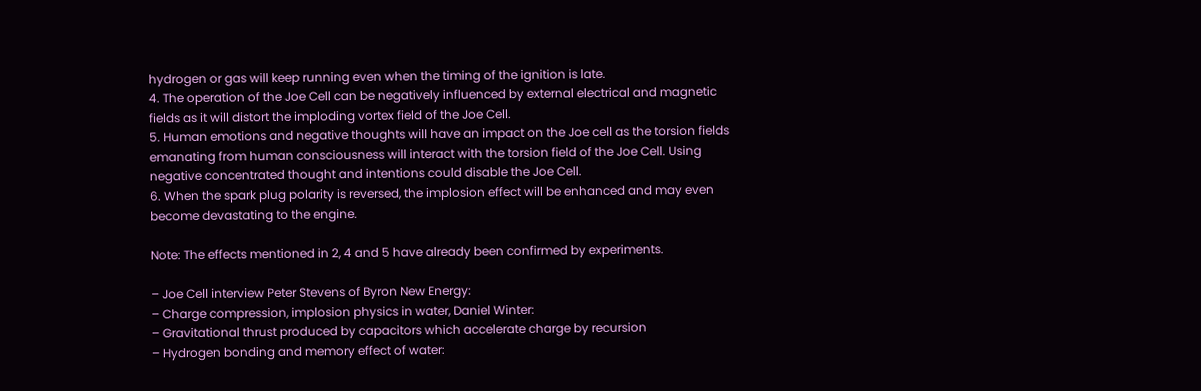hydrogen or gas will keep running even when the timing of the ignition is late.
4. The operation of the Joe Cell can be negatively influenced by external electrical and magnetic fields as it will distort the imploding vortex field of the Joe Cell.
5. Human emotions and negative thoughts will have an impact on the Joe cell as the torsion fields emanating from human consciousness will interact with the torsion field of the Joe Cell. Using negative concentrated thought and intentions could disable the Joe Cell.
6. When the spark plug polarity is reversed, the implosion effect will be enhanced and may even become devastating to the engine.

Note: The effects mentioned in 2, 4 and 5 have already been confirmed by experiments.

– Joe Cell interview Peter Stevens of Byron New Energy:
– Charge compression, implosion physics in water, Daniel Winter:
– Gravitational thrust produced by capacitors which accelerate charge by recursion
– Hydrogen bonding and memory effect of water: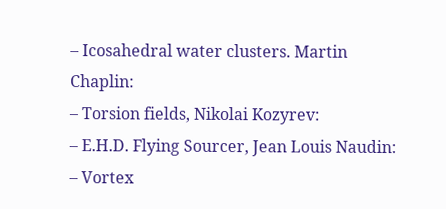– Icosahedral water clusters. Martin Chaplin:
– Torsion fields, Nikolai Kozyrev:
– E.H.D. Flying Sourcer, Jean Louis Naudin:
– Vortex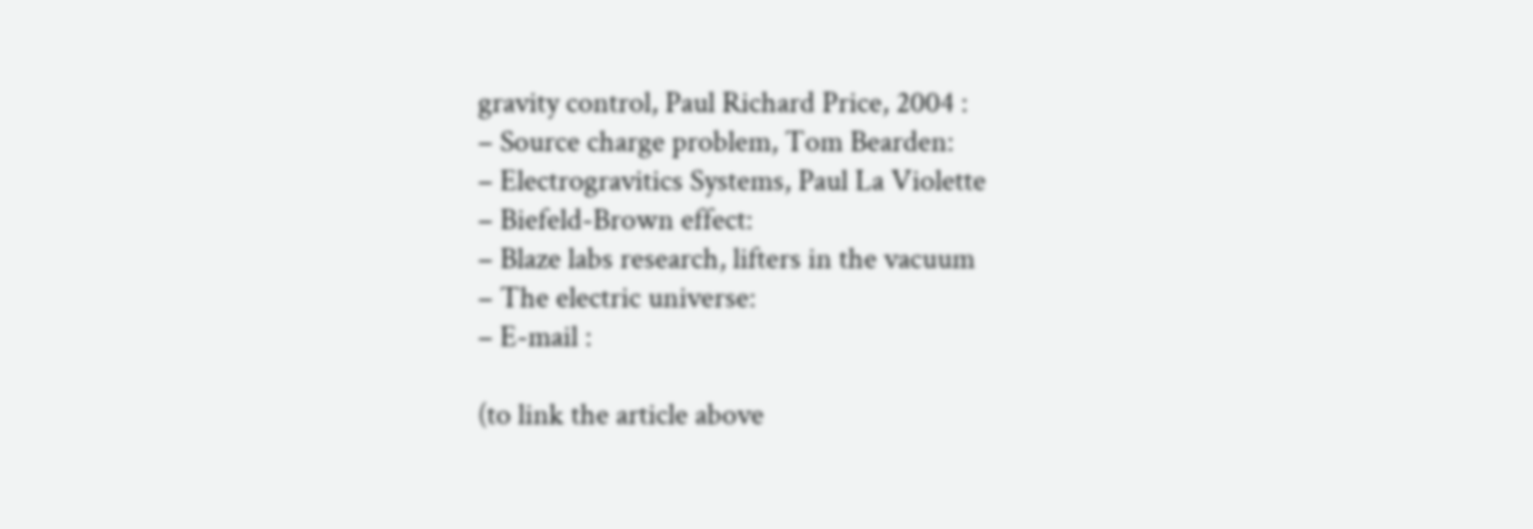gravity control, Paul Richard Price, 2004 :
– Source charge problem, Tom Bearden:
– Electrogravitics Systems, Paul La Violette
– Biefeld-Brown effect:
– Blaze labs research, lifters in the vacuum
– The electric universe:
– E-mail :

(to link the article above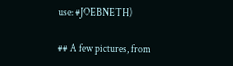use: #JOEBNETH)

## A few pictures, from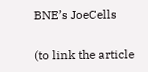BNE’s JoeCells

(to link the article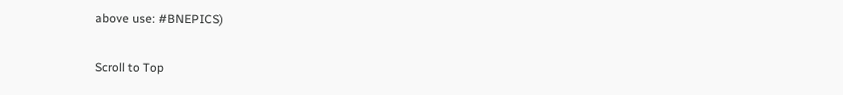above use: #BNEPICS)

Scroll to Top